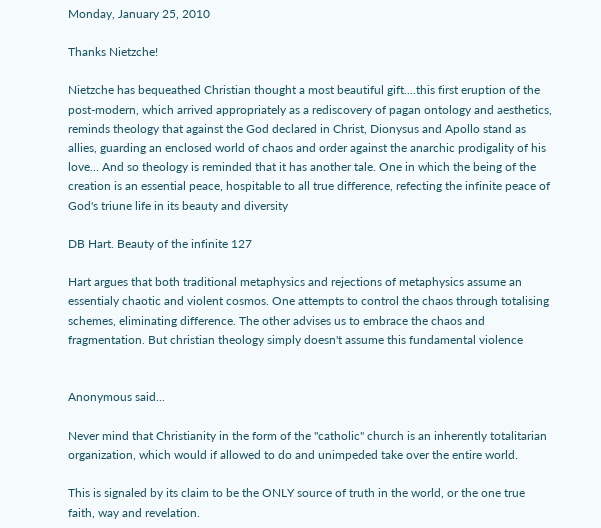Monday, January 25, 2010

Thanks Nietzche!

Nietzche has bequeathed Christian thought a most beautiful gift....this first eruption of the post-modern, which arrived appropriately as a rediscovery of pagan ontology and aesthetics, reminds theology that against the God declared in Christ, Dionysus and Apollo stand as allies, guarding an enclosed world of chaos and order against the anarchic prodigality of his love... And so theology is reminded that it has another tale. One in which the being of the creation is an essential peace, hospitable to all true difference, refecting the infinite peace of God's triune life in its beauty and diversity

DB Hart. Beauty of the infinite 127

Hart argues that both traditional metaphysics and rejections of metaphysics assume an essentialy chaotic and violent cosmos. One attempts to control the chaos through totalising schemes, eliminating difference. The other advises us to embrace the chaos and fragmentation. But christian theology simply doesn't assume this fundamental violence


Anonymous said...

Never mind that Christianity in the form of the "catholic" church is an inherently totalitarian organization, which would if allowed to do and unimpeded take over the entire world.

This is signaled by its claim to be the ONLY source of truth in the world, or the one true faith, way and revelation.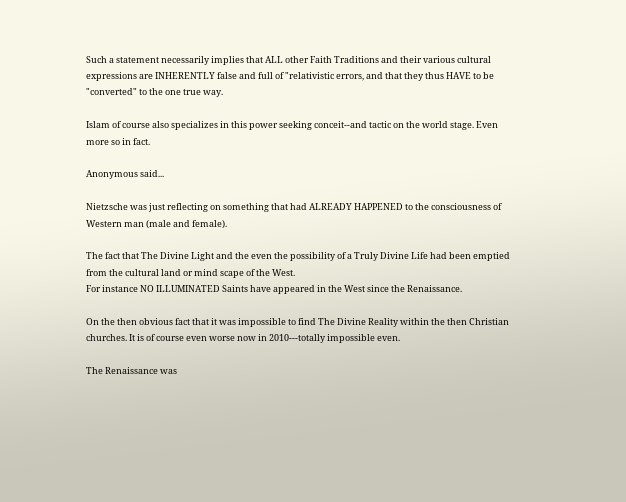Such a statement necessarily implies that ALL other Faith Traditions and their various cultural expressions are INHERENTLY false and full of "relativistic errors, and that they thus HAVE to be "converted" to the one true way.

Islam of course also specializes in this power seeking conceit--and tactic on the world stage. Even more so in fact.

Anonymous said...

Nietzsche was just reflecting on something that had ALREADY HAPPENED to the consciousness of Western man (male and female).

The fact that The Divine Light and the even the possibility of a Truly Divine Life had been emptied from the cultural land or mind scape of the West.
For instance NO ILLUMINATED Saints have appeared in the West since the Renaissance.

On the then obvious fact that it was impossible to find The Divine Reality within the then Christian churches. It is of course even worse now in 2010---totally impossible even.

The Renaissance was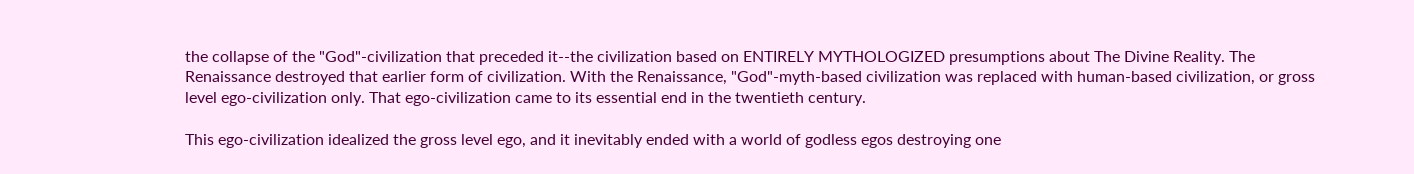the collapse of the "God"-civilization that preceded it--the civilization based on ENTIRELY MYTHOLOGIZED presumptions about The Divine Reality. The Renaissance destroyed that earlier form of civilization. With the Renaissance, "God"-myth-based civilization was replaced with human-based civilization, or gross level ego-civilization only. That ego-civilization came to its essential end in the twentieth century.

This ego-civilization idealized the gross level ego, and it inevitably ended with a world of godless egos destroying one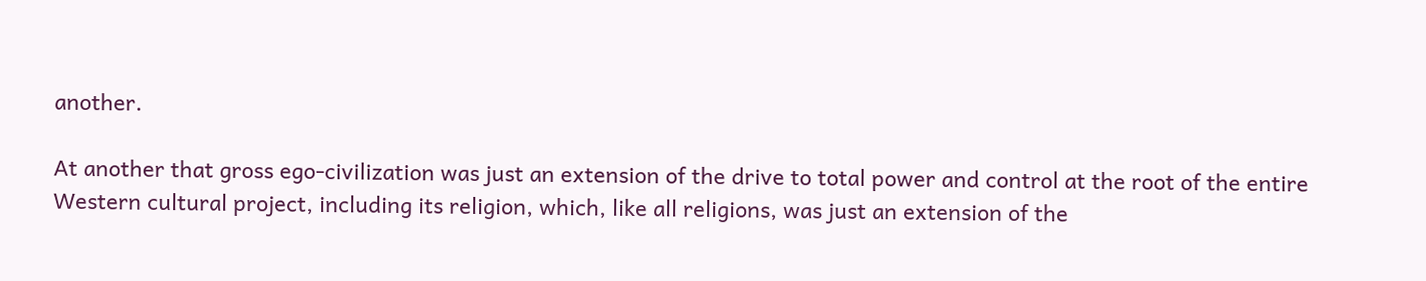another.

At another that gross ego-civilization was just an extension of the drive to total power and control at the root of the entire Western cultural project, including its religion, which, like all religions, was just an extension of the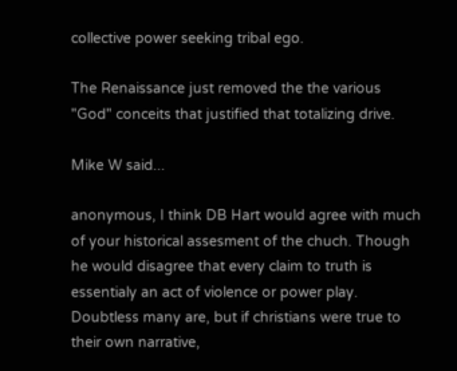collective power seeking tribal ego.

The Renaissance just removed the the various "God" conceits that justified that totalizing drive.

Mike W said...

anonymous, I think DB Hart would agree with much of your historical assesment of the chuch. Though he would disagree that every claim to truth is essentialy an act of violence or power play. Doubtless many are, but if christians were true to their own narrative,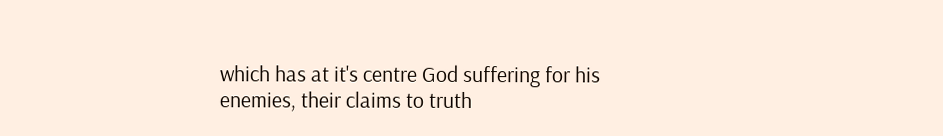which has at it's centre God suffering for his enemies, their claims to truth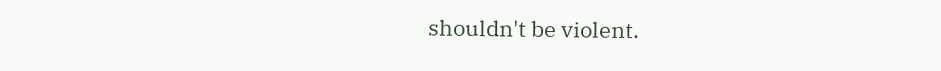shouldn't be violent.